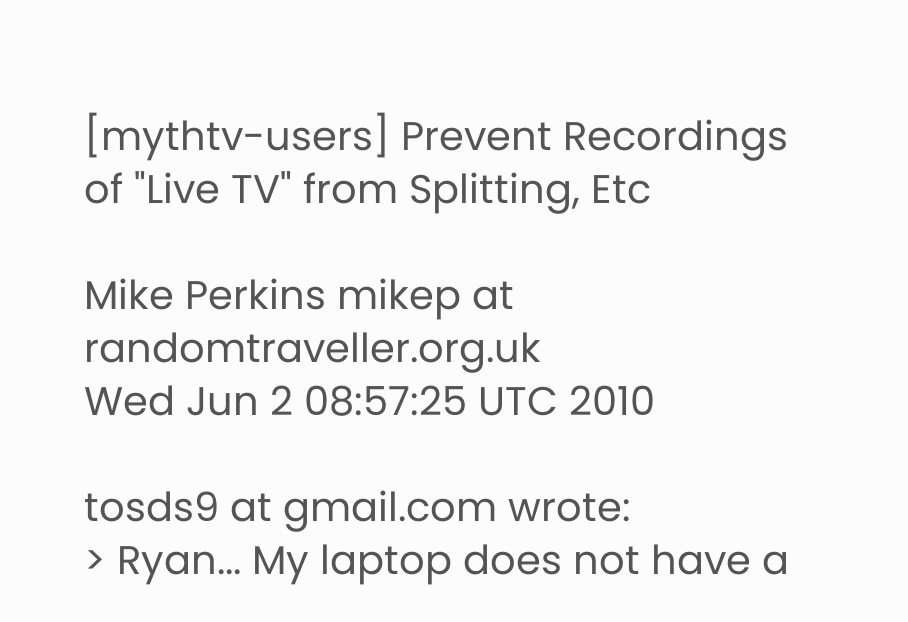[mythtv-users] Prevent Recordings of "Live TV" from Splitting, Etc

Mike Perkins mikep at randomtraveller.org.uk
Wed Jun 2 08:57:25 UTC 2010

tosds9 at gmail.com wrote:
> Ryan... My laptop does not have a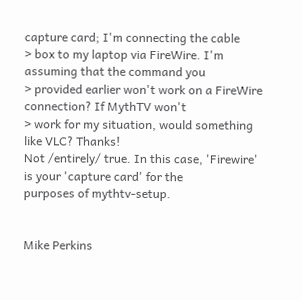capture card; I'm connecting the cable
> box to my laptop via FireWire. I'm assuming that the command you
> provided earlier won't work on a FireWire connection? If MythTV won't
> work for my situation, would something like VLC? Thanks!
Not /entirely/ true. In this case, 'Firewire' is your 'capture card' for the
purposes of mythtv-setup.


Mike Perkins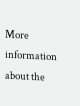More information about the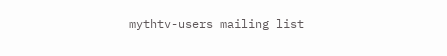mythtv-users mailing list